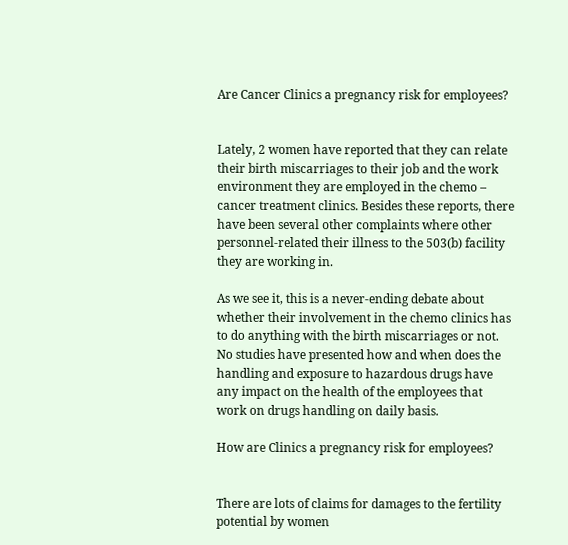Are Cancer Clinics a pregnancy risk for employees?


Lately, 2 women have reported that they can relate their birth miscarriages to their job and the work environment they are employed in the chemo – cancer treatment clinics. Besides these reports, there have been several other complaints where other personnel-related their illness to the 503(b) facility they are working in.

As we see it, this is a never-ending debate about whether their involvement in the chemo clinics has to do anything with the birth miscarriages or not. No studies have presented how and when does the handling and exposure to hazardous drugs have any impact on the health of the employees that work on drugs handling on daily basis.

How are Clinics a pregnancy risk for employees?


There are lots of claims for damages to the fertility potential by women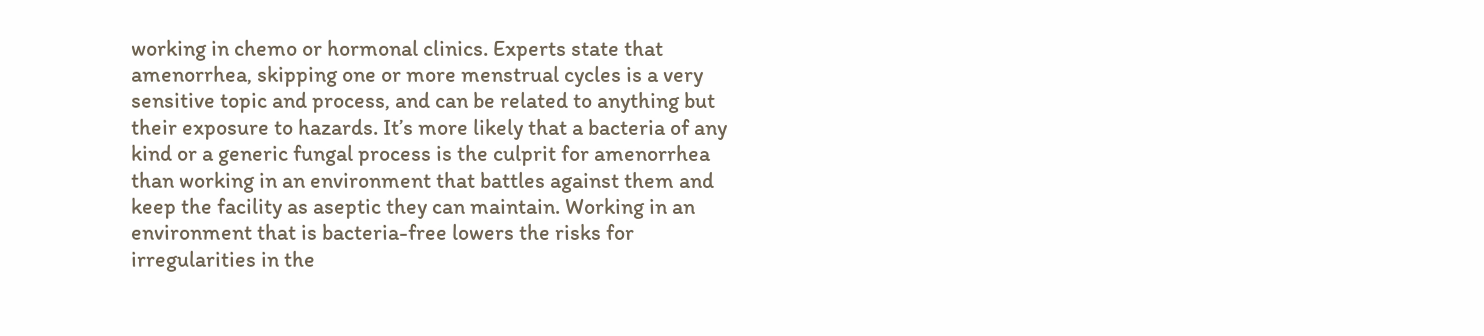working in chemo or hormonal clinics. Experts state that amenorrhea, skipping one or more menstrual cycles is a very sensitive topic and process, and can be related to anything but their exposure to hazards. It’s more likely that a bacteria of any kind or a generic fungal process is the culprit for amenorrhea than working in an environment that battles against them and keep the facility as aseptic they can maintain. Working in an environment that is bacteria-free lowers the risks for irregularities in the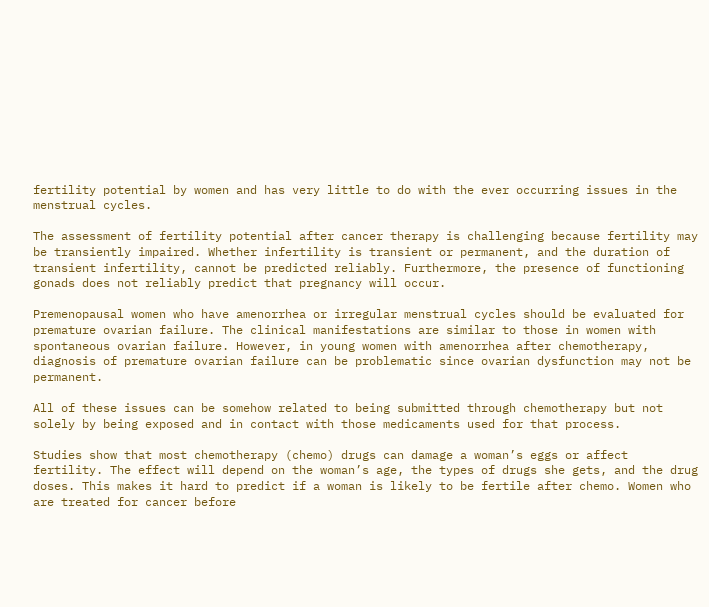fertility potential by women and has very little to do with the ever occurring issues in the menstrual cycles.

The assessment of fertility potential after cancer therapy is challenging because fertility may be transiently impaired. Whether infertility is transient or permanent, and the duration of transient infertility, cannot be predicted reliably. Furthermore, the presence of functioning gonads does not reliably predict that pregnancy will occur.

Premenopausal women who have amenorrhea or irregular menstrual cycles should be evaluated for premature ovarian failure. The clinical manifestations are similar to those in women with spontaneous ovarian failure. However, in young women with amenorrhea after chemotherapy, diagnosis of premature ovarian failure can be problematic since ovarian dysfunction may not be permanent.

All of these issues can be somehow related to being submitted through chemotherapy but not solely by being exposed and in contact with those medicaments used for that process.

Studies show that most chemotherapy (chemo) drugs can damage a woman’s eggs or affect fertility. The effect will depend on the woman’s age, the types of drugs she gets, and the drug doses. This makes it hard to predict if a woman is likely to be fertile after chemo. Women who are treated for cancer before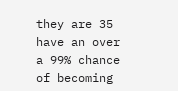they are 35 have an over a 99% chance of becoming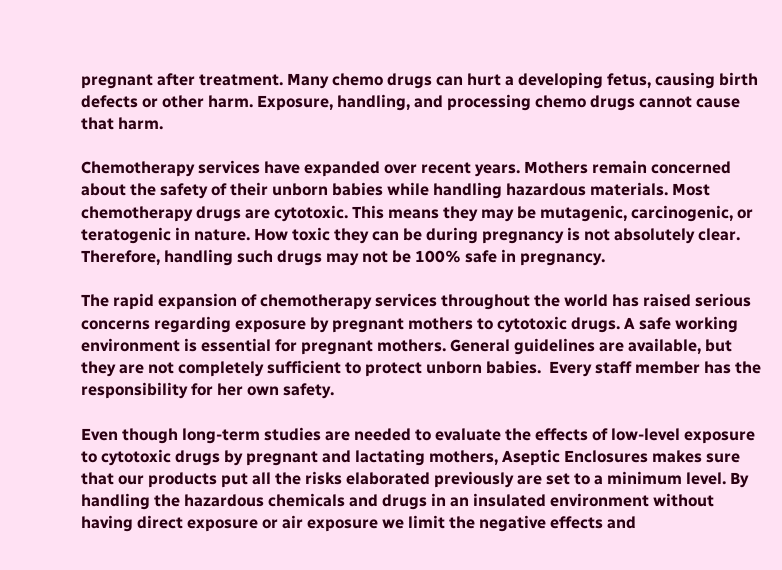pregnant after treatment. Many chemo drugs can hurt a developing fetus, causing birth defects or other harm. Exposure, handling, and processing chemo drugs cannot cause that harm.

Chemotherapy services have expanded over recent years. Mothers remain concerned about the safety of their unborn babies while handling hazardous materials. Most chemotherapy drugs are cytotoxic. This means they may be mutagenic, carcinogenic, or teratogenic in nature. How toxic they can be during pregnancy is not absolutely clear. Therefore, handling such drugs may not be 100% safe in pregnancy.

The rapid expansion of chemotherapy services throughout the world has raised serious concerns regarding exposure by pregnant mothers to cytotoxic drugs. A safe working environment is essential for pregnant mothers. General guidelines are available, but they are not completely sufficient to protect unborn babies.  Every staff member has the responsibility for her own safety.

Even though long-term studies are needed to evaluate the effects of low-level exposure to cytotoxic drugs by pregnant and lactating mothers, Aseptic Enclosures makes sure that our products put all the risks elaborated previously are set to a minimum level. By handling the hazardous chemicals and drugs in an insulated environment without having direct exposure or air exposure we limit the negative effects and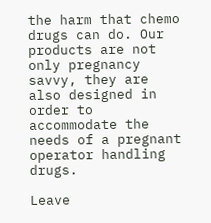the harm that chemo drugs can do. Our products are not only pregnancy savvy, they are also designed in order to accommodate the needs of a pregnant operator handling drugs.

Leave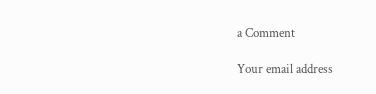a Comment

Your email address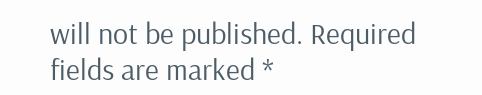will not be published. Required fields are marked *